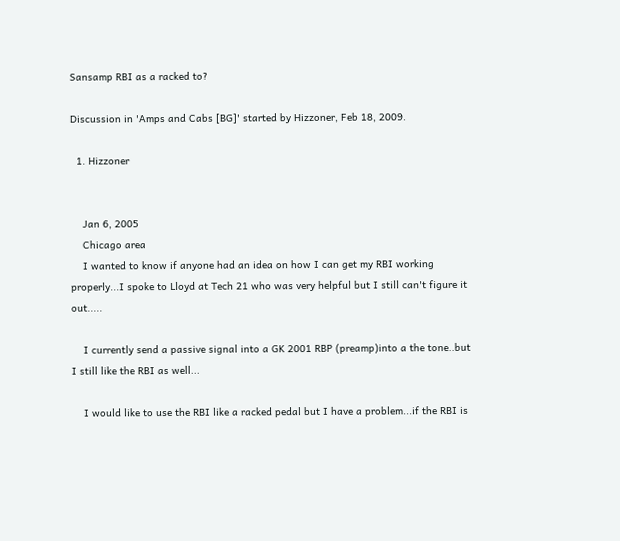Sansamp RBI as a racked to?

Discussion in 'Amps and Cabs [BG]' started by Hizzoner, Feb 18, 2009.

  1. Hizzoner


    Jan 6, 2005
    Chicago area
    I wanted to know if anyone had an idea on how I can get my RBI working properly...I spoke to Lloyd at Tech 21 who was very helpful but I still can't figure it out.....

    I currently send a passive signal into a GK 2001 RBP (preamp)into a the tone..but I still like the RBI as well...

    I would like to use the RBI like a racked pedal but I have a problem...if the RBI is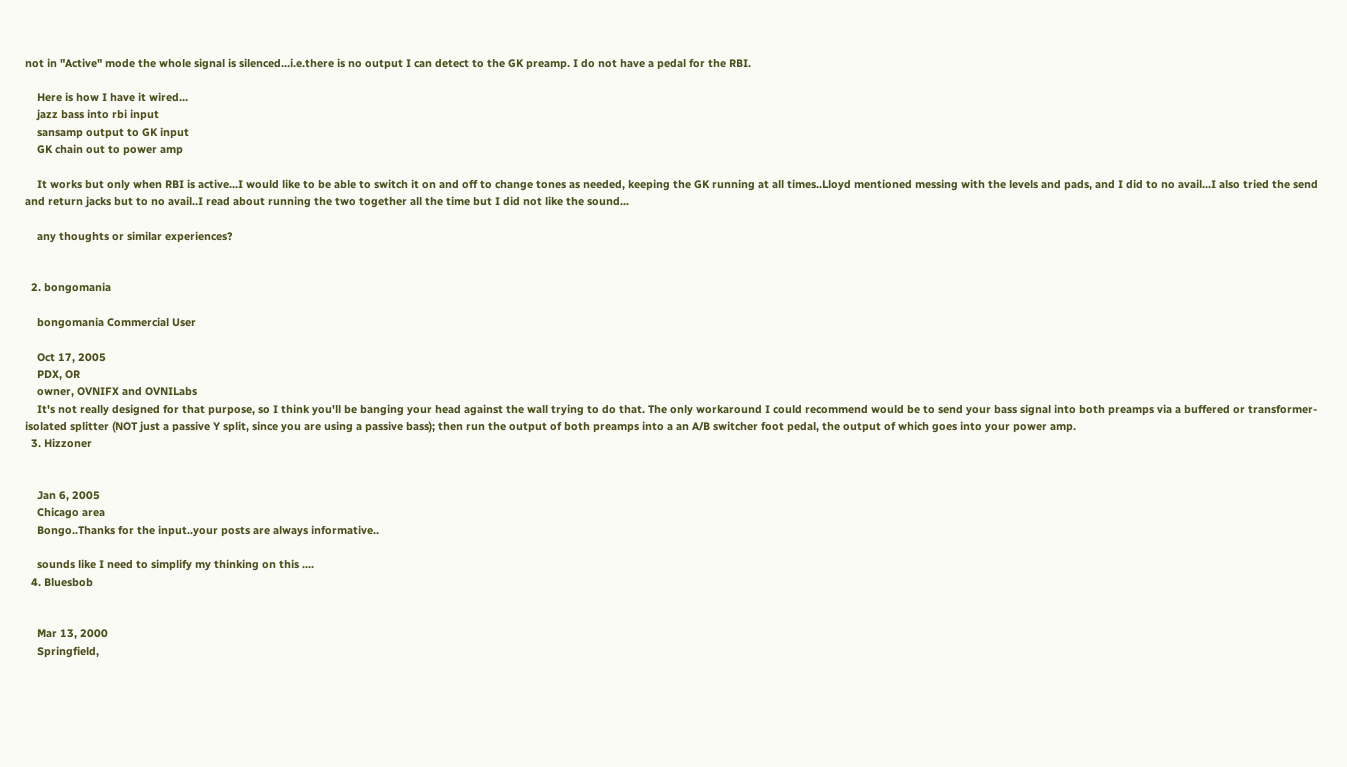not in "Active" mode the whole signal is silenced...i.e.there is no output I can detect to the GK preamp. I do not have a pedal for the RBI.

    Here is how I have it wired...
    jazz bass into rbi input
    sansamp output to GK input
    GK chain out to power amp

    It works but only when RBI is active...I would like to be able to switch it on and off to change tones as needed, keeping the GK running at all times..Lloyd mentioned messing with the levels and pads, and I did to no avail...I also tried the send and return jacks but to no avail..I read about running the two together all the time but I did not like the sound...

    any thoughts or similar experiences?


  2. bongomania

    bongomania Commercial User

    Oct 17, 2005
    PDX, OR
    owner, OVNIFX and OVNILabs
    It's not really designed for that purpose, so I think you'll be banging your head against the wall trying to do that. The only workaround I could recommend would be to send your bass signal into both preamps via a buffered or transformer-isolated splitter (NOT just a passive Y split, since you are using a passive bass); then run the output of both preamps into a an A/B switcher foot pedal, the output of which goes into your power amp.
  3. Hizzoner


    Jan 6, 2005
    Chicago area
    Bongo..Thanks for the input..your posts are always informative..

    sounds like I need to simplify my thinking on this ....
  4. Bluesbob


    Mar 13, 2000
    Springfield,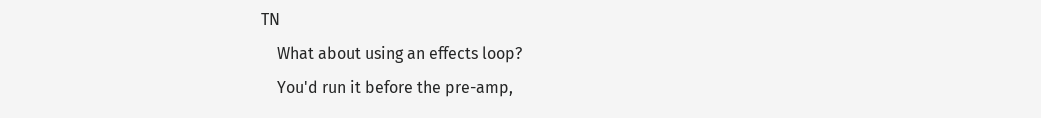TN
    What about using an effects loop?
    You'd run it before the pre-amp,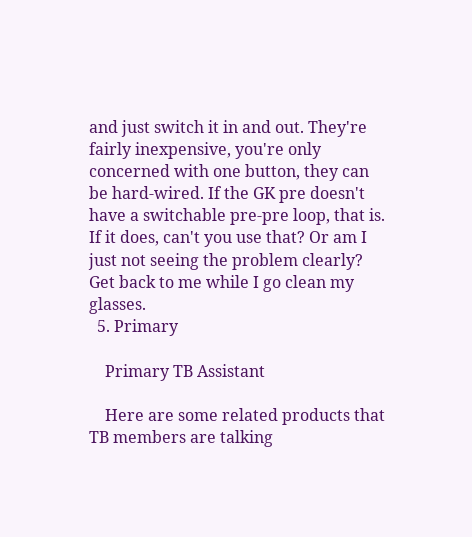and just switch it in and out. They're fairly inexpensive, you're only concerned with one button, they can be hard-wired. If the GK pre doesn't have a switchable pre-pre loop, that is. If it does, can't you use that? Or am I just not seeing the problem clearly? Get back to me while I go clean my glasses.
  5. Primary

    Primary TB Assistant

    Here are some related products that TB members are talking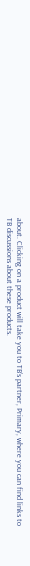about. Clicking on a product will take you to TB’s partner, Primary, where you can find links to TB discussions about these products.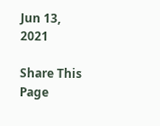Jun 13, 2021

Share This Page